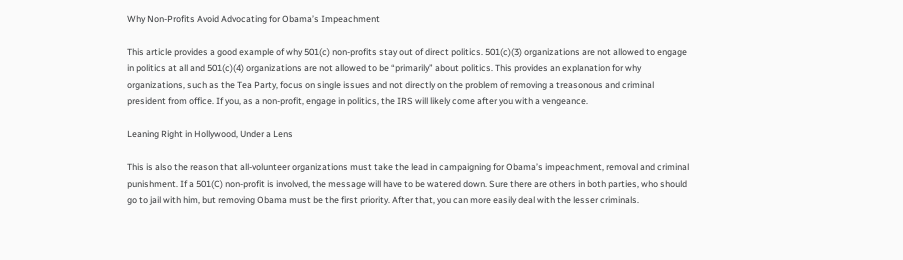Why Non-Profits Avoid Advocating for Obama’s Impeachment

This article provides a good example of why 501(c) non-profits stay out of direct politics. 501(c)(3) organizations are not allowed to engage in politics at all and 501(c)(4) organizations are not allowed to be “primarily” about politics. This provides an explanation for why organizations, such as the Tea Party, focus on single issues and not directly on the problem of removing a treasonous and criminal president from office. If you, as a non-profit, engage in politics, the IRS will likely come after you with a vengeance.

Leaning Right in Hollywood, Under a Lens

This is also the reason that all-volunteer organizations must take the lead in campaigning for Obama’s impeachment, removal and criminal punishment. If a 501(C) non-profit is involved, the message will have to be watered down. Sure there are others in both parties, who should go to jail with him, but removing Obama must be the first priority. After that, you can more easily deal with the lesser criminals.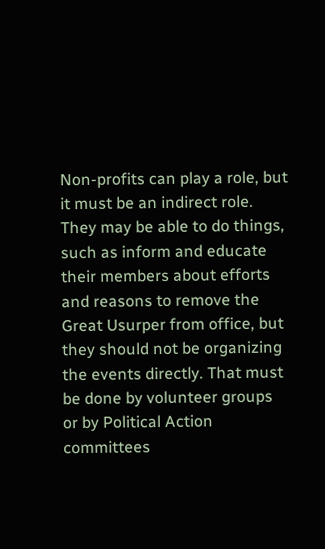Non-profits can play a role, but it must be an indirect role. They may be able to do things, such as inform and educate their members about efforts and reasons to remove the Great Usurper from office, but they should not be organizing the events directly. That must be done by volunteer groups or by Political Action committees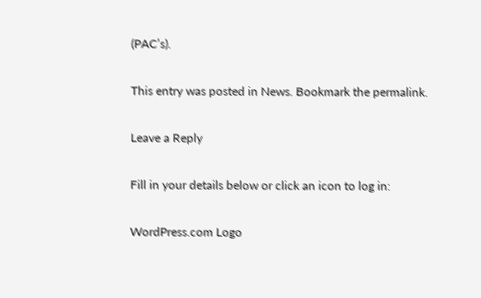(PAC’s).

This entry was posted in News. Bookmark the permalink.

Leave a Reply

Fill in your details below or click an icon to log in:

WordPress.com Logo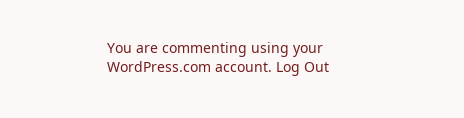You are commenting using your WordPress.com account. Log Out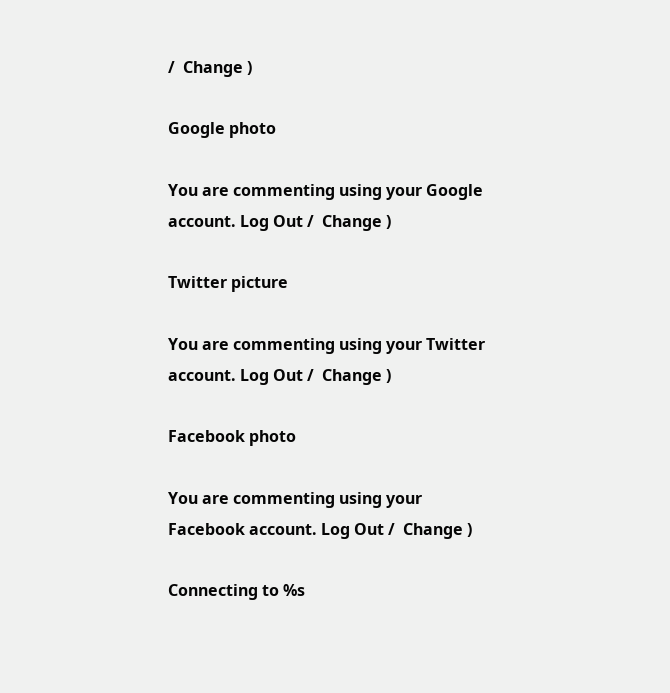/  Change )

Google photo

You are commenting using your Google account. Log Out /  Change )

Twitter picture

You are commenting using your Twitter account. Log Out /  Change )

Facebook photo

You are commenting using your Facebook account. Log Out /  Change )

Connecting to %s